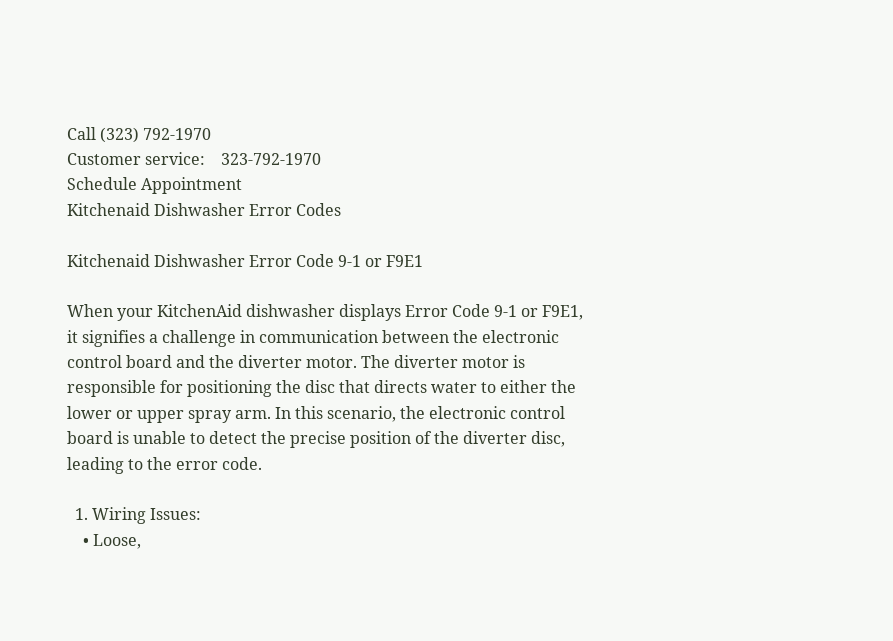Call (323) 792-1970
Customer service:    323-792-1970
Schedule Appointment
Kitchenaid Dishwasher Error Codes

Kitchenaid Dishwasher Error Code 9-1 or F9E1

When your KitchenAid dishwasher displays Error Code 9-1 or F9E1, it signifies a challenge in communication between the electronic control board and the diverter motor. The diverter motor is responsible for positioning the disc that directs water to either the lower or upper spray arm. In this scenario, the electronic control board is unable to detect the precise position of the diverter disc, leading to the error code.

  1. Wiring Issues:
    • Loose,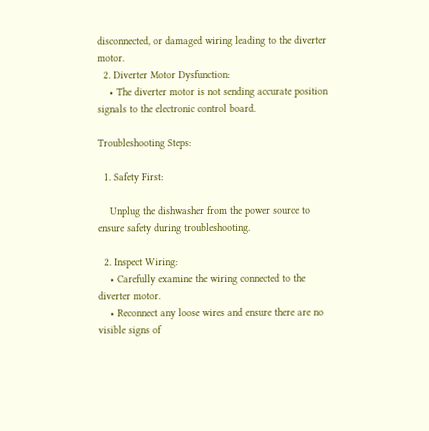disconnected, or damaged wiring leading to the diverter motor.
  2. Diverter Motor Dysfunction:
    • The diverter motor is not sending accurate position signals to the electronic control board.

Troubleshooting Steps:

  1. Safety First:

    Unplug the dishwasher from the power source to ensure safety during troubleshooting.

  2. Inspect Wiring:
    • Carefully examine the wiring connected to the diverter motor.
    • Reconnect any loose wires and ensure there are no visible signs of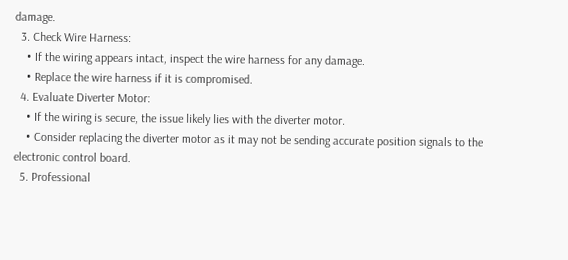damage.
  3. Check Wire Harness:
    • If the wiring appears intact, inspect the wire harness for any damage.
    • Replace the wire harness if it is compromised.
  4. Evaluate Diverter Motor:
    • If the wiring is secure, the issue likely lies with the diverter motor.
    • Consider replacing the diverter motor as it may not be sending accurate position signals to the electronic control board.
  5. Professional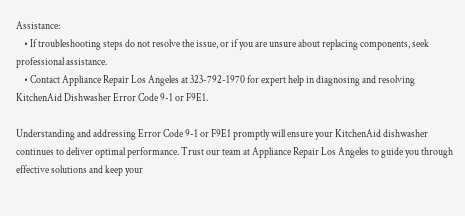Assistance:
    • If troubleshooting steps do not resolve the issue, or if you are unsure about replacing components, seek professional assistance.
    • Contact Appliance Repair Los Angeles at 323-792-1970 for expert help in diagnosing and resolving KitchenAid Dishwasher Error Code 9-1 or F9E1.

Understanding and addressing Error Code 9-1 or F9E1 promptly will ensure your KitchenAid dishwasher continues to deliver optimal performance. Trust our team at Appliance Repair Los Angeles to guide you through effective solutions and keep your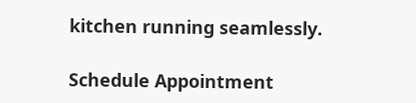kitchen running seamlessly.

Schedule Appointment